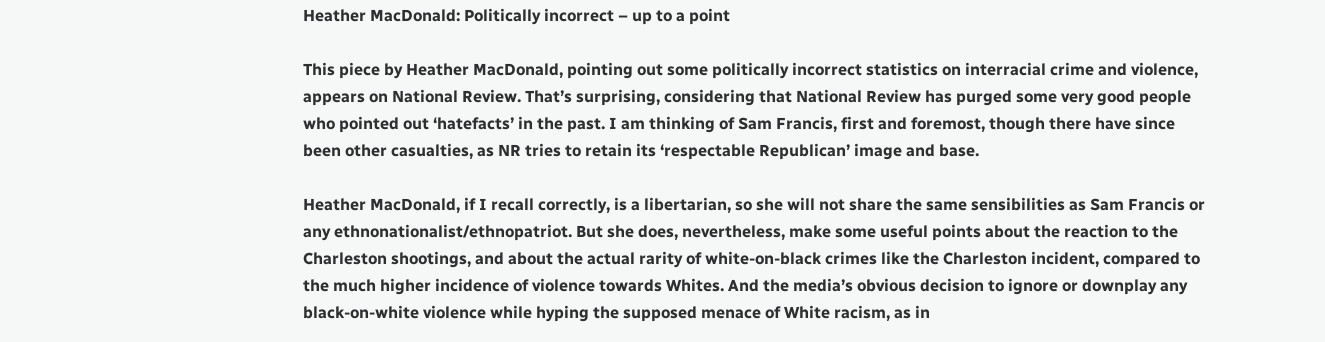Heather MacDonald: Politically incorrect – up to a point

This piece by Heather MacDonald, pointing out some politically incorrect statistics on interracial crime and violence, appears on National Review. That’s surprising, considering that National Review has purged some very good people who pointed out ‘hatefacts’ in the past. I am thinking of Sam Francis, first and foremost, though there have since been other casualties, as NR tries to retain its ‘respectable Republican’ image and base.

Heather MacDonald, if I recall correctly, is a libertarian, so she will not share the same sensibilities as Sam Francis or any ethnonationalist/ethnopatriot. But she does, nevertheless, make some useful points about the reaction to the Charleston shootings, and about the actual rarity of white-on-black crimes like the Charleston incident, compared to the much higher incidence of violence towards Whites. And the media’s obvious decision to ignore or downplay any black-on-white violence while hyping the supposed menace of White racism, as in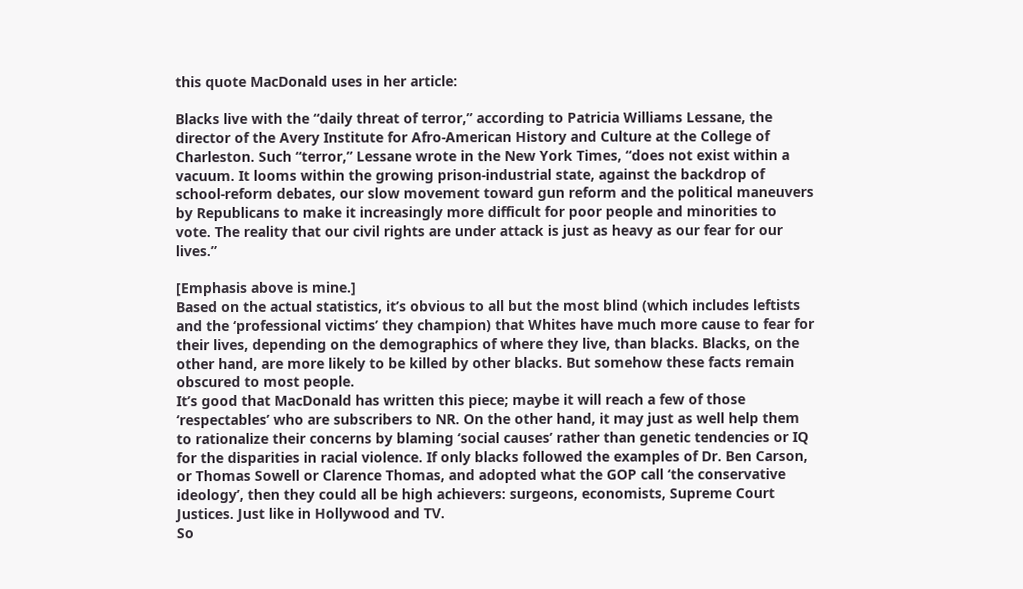this quote MacDonald uses in her article:

Blacks live with the “daily threat of terror,” according to Patricia Williams Lessane, the director of the Avery Institute for Afro-American History and Culture at the College of Charleston. Such “terror,” Lessane wrote in the New York Times, “does not exist within a vacuum. It looms within the growing prison-industrial state, against the backdrop of school-reform debates, our slow movement toward gun reform and the political maneuvers by Republicans to make it increasingly more difficult for poor people and minorities to vote. The reality that our civil rights are under attack is just as heavy as our fear for our lives.”

[Emphasis above is mine.]
Based on the actual statistics, it’s obvious to all but the most blind (which includes leftists and the ‘professional victims’ they champion) that Whites have much more cause to fear for their lives, depending on the demographics of where they live, than blacks. Blacks, on the other hand, are more likely to be killed by other blacks. But somehow these facts remain obscured to most people.
It’s good that MacDonald has written this piece; maybe it will reach a few of those ‘respectables’ who are subscribers to NR. On the other hand, it may just as well help them to rationalize their concerns by blaming ‘social causes’ rather than genetic tendencies or IQ for the disparities in racial violence. If only blacks followed the examples of Dr. Ben Carson, or Thomas Sowell or Clarence Thomas, and adopted what the GOP call ‘the conservative ideology’, then they could all be high achievers: surgeons, economists, Supreme Court Justices. Just like in Hollywood and TV.
So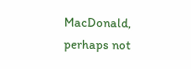MacDonald, perhaps not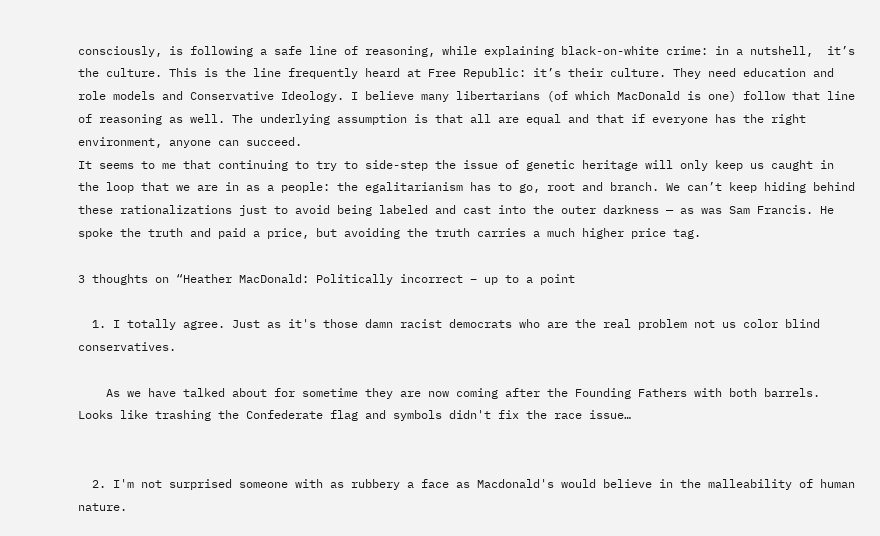consciously, is following a safe line of reasoning, while explaining black-on-white crime: in a nutshell,  it’s the culture. This is the line frequently heard at Free Republic: it’s their culture. They need education and role models and Conservative Ideology. I believe many libertarians (of which MacDonald is one) follow that line of reasoning as well. The underlying assumption is that all are equal and that if everyone has the right environment, anyone can succeed.
It seems to me that continuing to try to side-step the issue of genetic heritage will only keep us caught in the loop that we are in as a people: the egalitarianism has to go, root and branch. We can’t keep hiding behind these rationalizations just to avoid being labeled and cast into the outer darkness — as was Sam Francis. He spoke the truth and paid a price, but avoiding the truth carries a much higher price tag.

3 thoughts on “Heather MacDonald: Politically incorrect – up to a point

  1. I totally agree. Just as it's those damn racist democrats who are the real problem not us color blind conservatives.

    As we have talked about for sometime they are now coming after the Founding Fathers with both barrels. Looks like trashing the Confederate flag and symbols didn't fix the race issue…


  2. I'm not surprised someone with as rubbery a face as Macdonald's would believe in the malleability of human nature.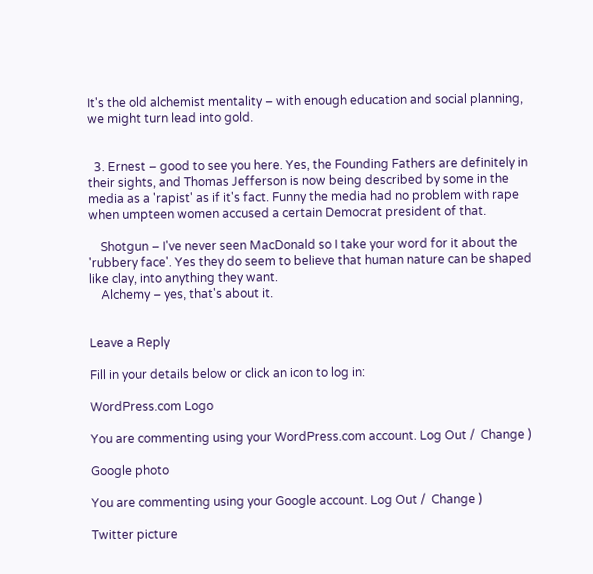It's the old alchemist mentality – with enough education and social planning, we might turn lead into gold.


  3. Ernest – good to see you here. Yes, the Founding Fathers are definitely in their sights, and Thomas Jefferson is now being described by some in the media as a 'rapist' as if it's fact. Funny the media had no problem with rape when umpteen women accused a certain Democrat president of that.

    Shotgun – I've never seen MacDonald so I take your word for it about the 'rubbery face'. Yes they do seem to believe that human nature can be shaped like clay, into anything they want.
    Alchemy – yes, that's about it.


Leave a Reply

Fill in your details below or click an icon to log in:

WordPress.com Logo

You are commenting using your WordPress.com account. Log Out /  Change )

Google photo

You are commenting using your Google account. Log Out /  Change )

Twitter picture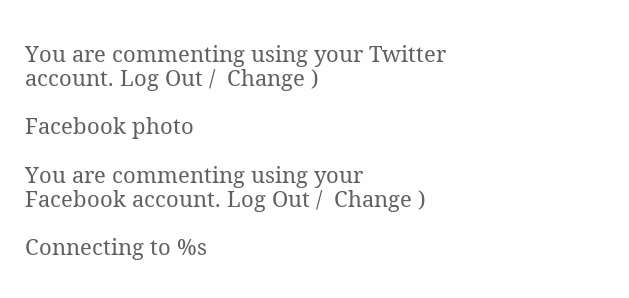You are commenting using your Twitter account. Log Out /  Change )

Facebook photo

You are commenting using your Facebook account. Log Out /  Change )

Connecting to %s